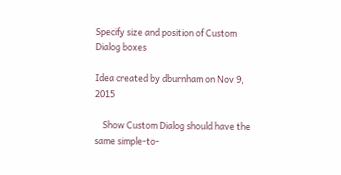Specify size and position of Custom Dialog boxes

Idea created by dburnham on Nov 9, 2015

    Show Custom Dialog should have the same simple-to-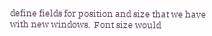define fields for position and size that we have with new windows.  Font size would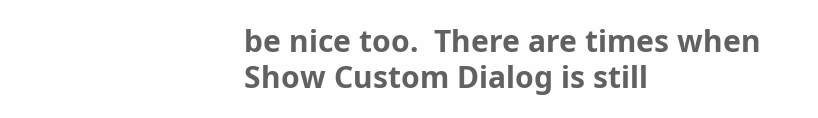be nice too.  There are times when Show Custom Dialog is still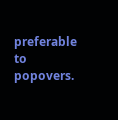preferable to popovers.